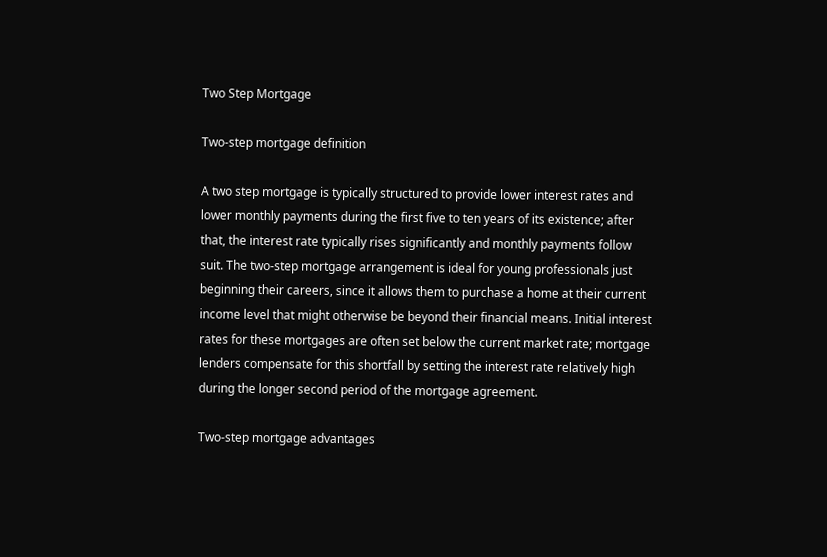Two Step Mortgage

Two-step mortgage definition

A two step mortgage is typically structured to provide lower interest rates and lower monthly payments during the first five to ten years of its existence; after that, the interest rate typically rises significantly and monthly payments follow suit. The two-step mortgage arrangement is ideal for young professionals just beginning their careers, since it allows them to purchase a home at their current income level that might otherwise be beyond their financial means. Initial interest rates for these mortgages are often set below the current market rate; mortgage lenders compensate for this shortfall by setting the interest rate relatively high during the longer second period of the mortgage agreement.

Two-step mortgage advantages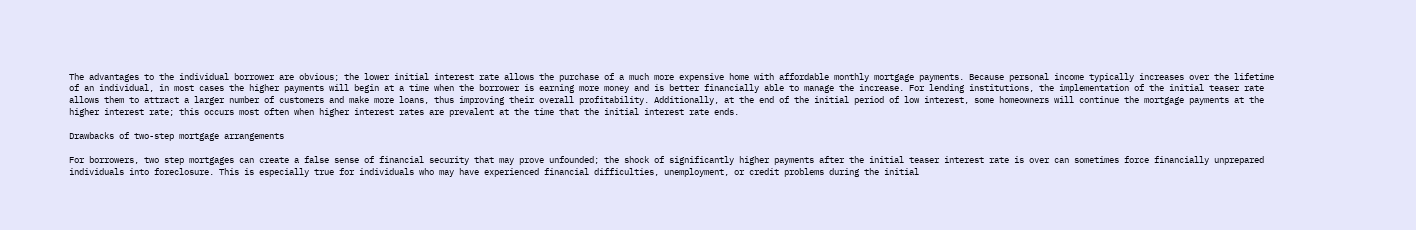The advantages to the individual borrower are obvious; the lower initial interest rate allows the purchase of a much more expensive home with affordable monthly mortgage payments. Because personal income typically increases over the lifetime of an individual, in most cases the higher payments will begin at a time when the borrower is earning more money and is better financially able to manage the increase. For lending institutions, the implementation of the initial teaser rate allows them to attract a larger number of customers and make more loans, thus improving their overall profitability. Additionally, at the end of the initial period of low interest, some homeowners will continue the mortgage payments at the higher interest rate; this occurs most often when higher interest rates are prevalent at the time that the initial interest rate ends.

Drawbacks of two-step mortgage arrangements

For borrowers, two step mortgages can create a false sense of financial security that may prove unfounded; the shock of significantly higher payments after the initial teaser interest rate is over can sometimes force financially unprepared individuals into foreclosure. This is especially true for individuals who may have experienced financial difficulties, unemployment, or credit problems during the initial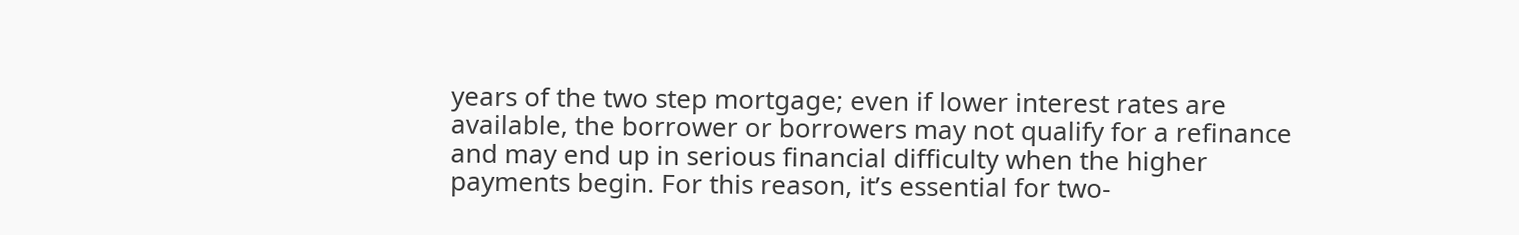years of the two step mortgage; even if lower interest rates are available, the borrower or borrowers may not qualify for a refinance and may end up in serious financial difficulty when the higher payments begin. For this reason, it’s essential for two-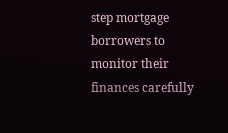step mortgage borrowers to monitor their finances carefully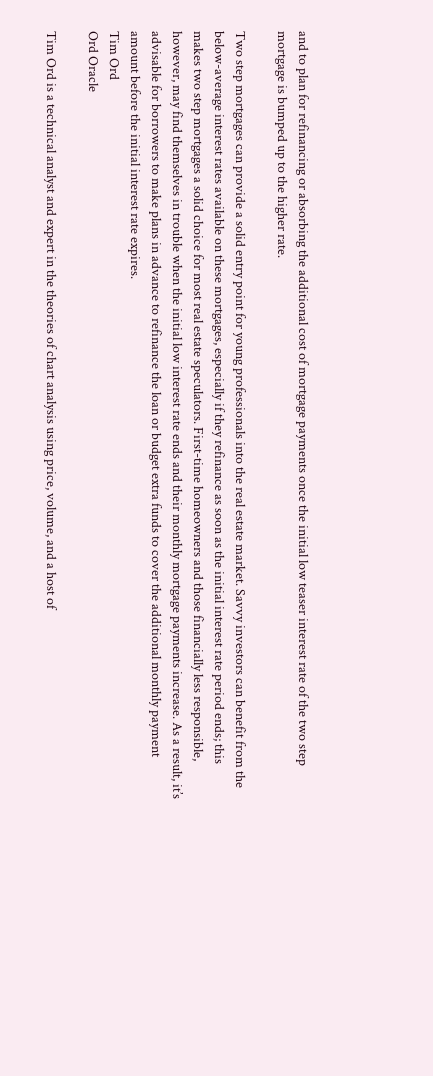and to plan for refinancing or absorbing the additional cost of mortgage payments once the initial low teaser interest rate of the two step mortgage is bumped up to the higher rate.

Two step mortgages can provide a solid entry point for young professionals into the real estate market. Savvy investors can benefit from the below-average interest rates available on these mortgages, especially if they refinance as soon as the initial interest rate period ends; this makes two step mortgages a solid choice for most real estate speculators. First-time homeowners and those financially less responsible, however, may find themselves in trouble when the initial low interest rate ends and their monthly mortgage payments increase. As a result, it’s advisable for borrowers to make plans in advance to refinance the loan or budget extra funds to cover the additional monthly payment amount before the initial interest rate expires.
Tim Ord
Ord Oracle

Tim Ord is a technical analyst and expert in the theories of chart analysis using price, volume, and a host of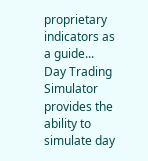proprietary indicators as a guide...
Day Trading Simulator provides the ability to simulate day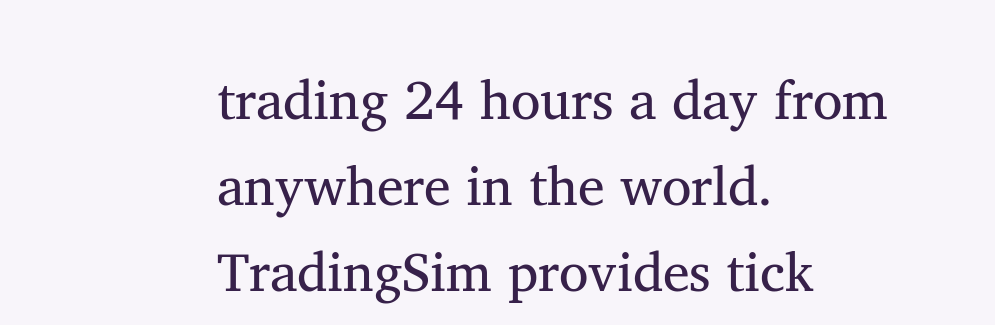trading 24 hours a day from anywhere in the world. TradingSim provides tick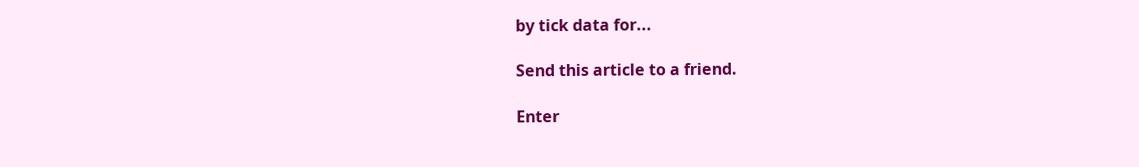by tick data for...

Send this article to a friend.

Enter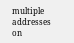multiple addresses on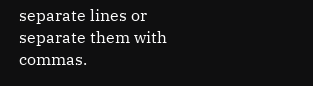separate lines or separate them with commas.